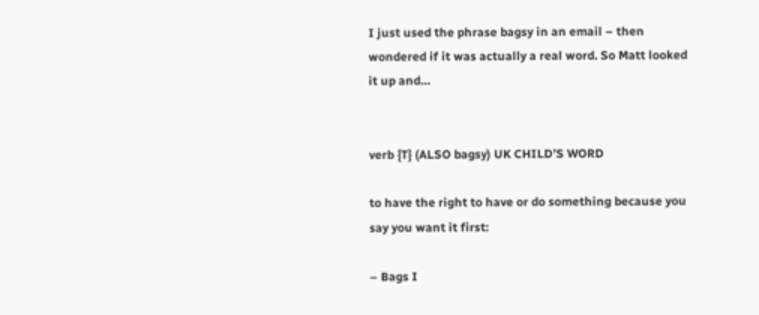I just used the phrase bagsy in an email – then wondered if it was actually a real word. So Matt looked it up and…


verb {T} (ALSO bagsy) UK CHILD’S WORD

to have the right to have or do something because you say you want it first:

– Bags I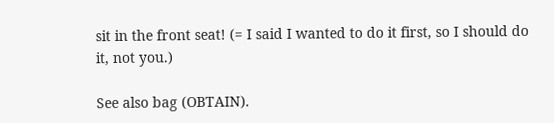sit in the front seat! (= I said I wanted to do it first, so I should do it, not you.)

See also bag (OBTAIN).